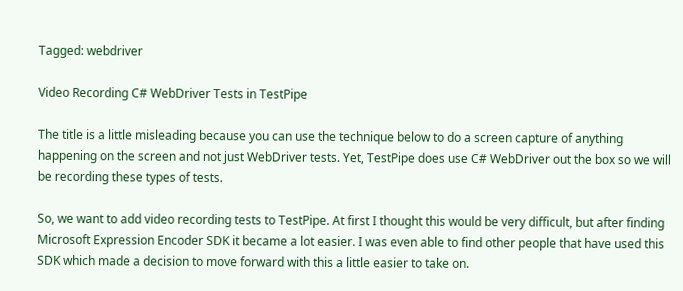Tagged: webdriver

Video Recording C# WebDriver Tests in TestPipe

The title is a little misleading because you can use the technique below to do a screen capture of anything happening on the screen and not just WebDriver tests. Yet, TestPipe does use C# WebDriver out the box so we will be recording these types of tests.

So, we want to add video recording tests to TestPipe. At first I thought this would be very difficult, but after finding Microsoft Expression Encoder SDK it became a lot easier. I was even able to find other people that have used this SDK which made a decision to move forward with this a little easier to take on.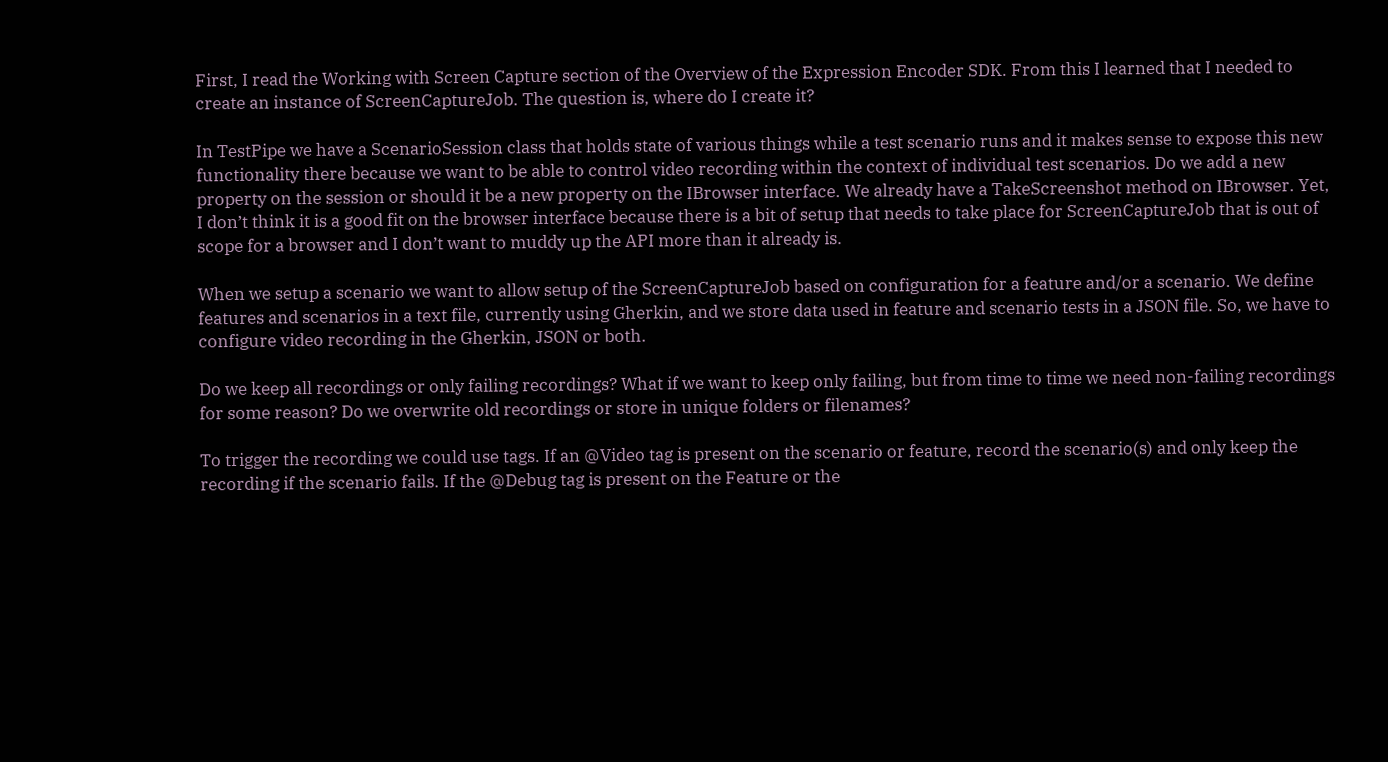First, I read the Working with Screen Capture section of the Overview of the Expression Encoder SDK. From this I learned that I needed to create an instance of ScreenCaptureJob. The question is, where do I create it?

In TestPipe we have a ScenarioSession class that holds state of various things while a test scenario runs and it makes sense to expose this new functionality there because we want to be able to control video recording within the context of individual test scenarios. Do we add a new property on the session or should it be a new property on the IBrowser interface. We already have a TakeScreenshot method on IBrowser. Yet, I don’t think it is a good fit on the browser interface because there is a bit of setup that needs to take place for ScreenCaptureJob that is out of scope for a browser and I don’t want to muddy up the API more than it already is.

When we setup a scenario we want to allow setup of the ScreenCaptureJob based on configuration for a feature and/or a scenario. We define features and scenarios in a text file, currently using Gherkin, and we store data used in feature and scenario tests in a JSON file. So, we have to configure video recording in the Gherkin, JSON or both.

Do we keep all recordings or only failing recordings? What if we want to keep only failing, but from time to time we need non-failing recordings for some reason? Do we overwrite old recordings or store in unique folders or filenames?

To trigger the recording we could use tags. If an @Video tag is present on the scenario or feature, record the scenario(s) and only keep the recording if the scenario fails. If the @Debug tag is present on the Feature or the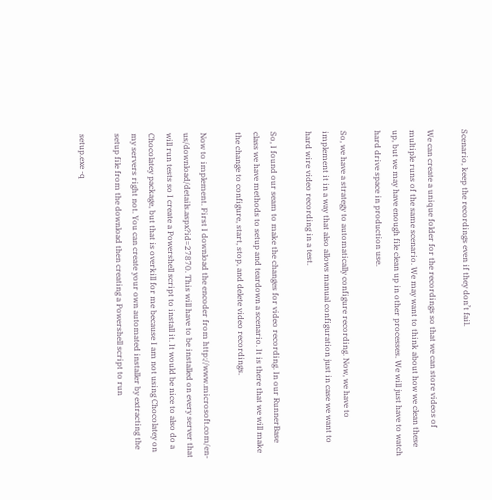Scenario, keep the recordings even if they don’t fail.

We can create a unique folder for the recordings so that we can store videos of multiple runs of the same scenario. We may want to think about how we clean these up, but we may have enough file clean up in other processes. We will just have to watch hard drive space in production use.

So, we have a strategy to automatically configure recording. Now, we have to implement it in a way that also allows manual configuration just in case we want to hard wire video recording in a test.

So, I found our seam to make the changes for video recording. In our RunnerBase class we have methods to setup and teardown a scenario. It is there that we will make the change to configure, start, stop, and delete video recordings.

Now to implement. First I download the encoder from http://www.microsoft.com/en-us/download/details.aspx?id=27870. This will have to be installed on every server that will run tests so I create a Powershell script to install it. It would be nice to also do a Chocolatey package, but that is overkill for me because I am not using Chocolatey on my servers right not. You can create your own automated installer by extracting the setup file from the download then creating a Powershell script to run

setup.exe -q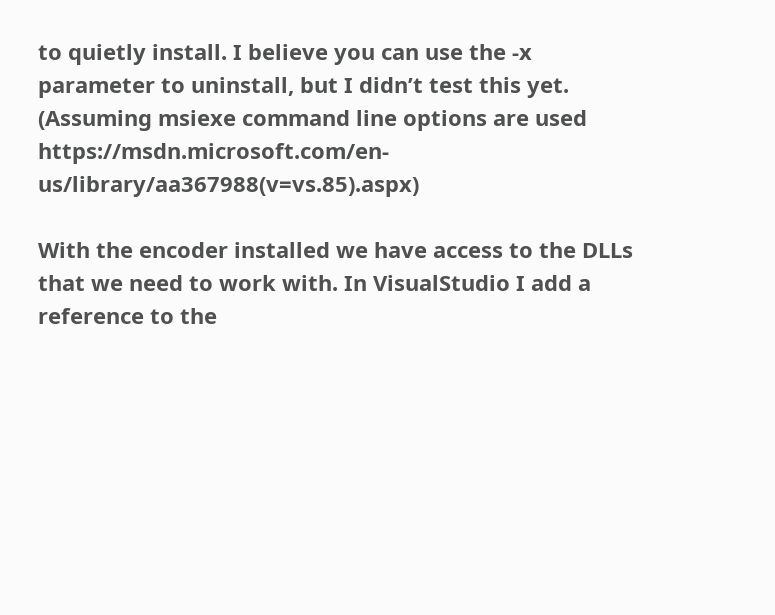to quietly install. I believe you can use the -x parameter to uninstall, but I didn’t test this yet. (Assuming msiexe command line options are used https://msdn.microsoft.com/en-us/library/aa367988(v=vs.85).aspx)

With the encoder installed we have access to the DLLs that we need to work with. In VisualStudio I add a reference to the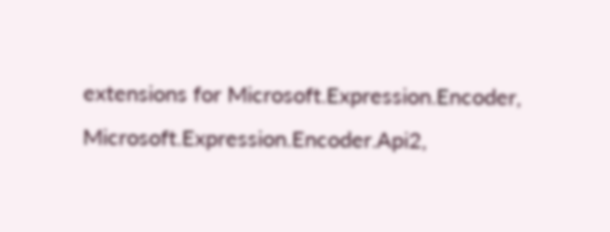extensions for Microsoft.Expression.Encoder, Microsoft.Expression.Encoder.Api2,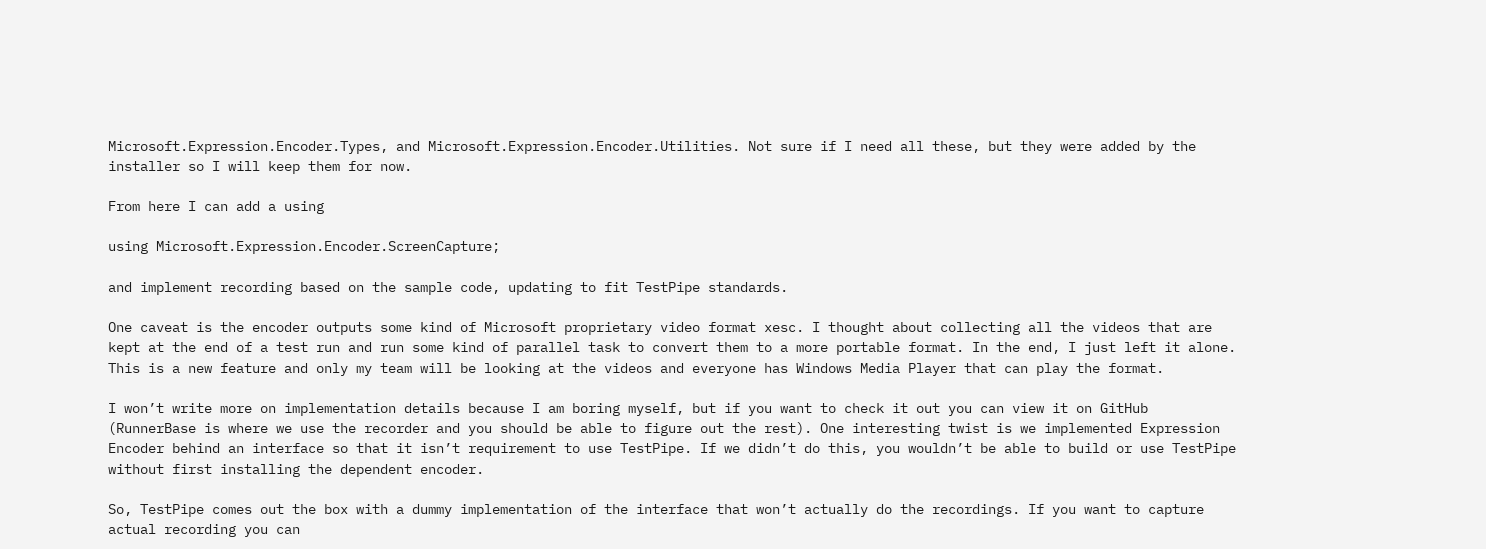Microsoft.Expression.Encoder.Types, and Microsoft.Expression.Encoder.Utilities. Not sure if I need all these, but they were added by the installer so I will keep them for now.

From here I can add a using

using Microsoft.Expression.Encoder.ScreenCapture;

and implement recording based on the sample code, updating to fit TestPipe standards.

One caveat is the encoder outputs some kind of Microsoft proprietary video format xesc. I thought about collecting all the videos that are kept at the end of a test run and run some kind of parallel task to convert them to a more portable format. In the end, I just left it alone. This is a new feature and only my team will be looking at the videos and everyone has Windows Media Player that can play the format.

I won’t write more on implementation details because I am boring myself, but if you want to check it out you can view it on GitHub (RunnerBase is where we use the recorder and you should be able to figure out the rest). One interesting twist is we implemented Expression Encoder behind an interface so that it isn’t requirement to use TestPipe. If we didn’t do this, you wouldn’t be able to build or use TestPipe without first installing the dependent encoder.

So, TestPipe comes out the box with a dummy implementation of the interface that won’t actually do the recordings. If you want to capture actual recording you can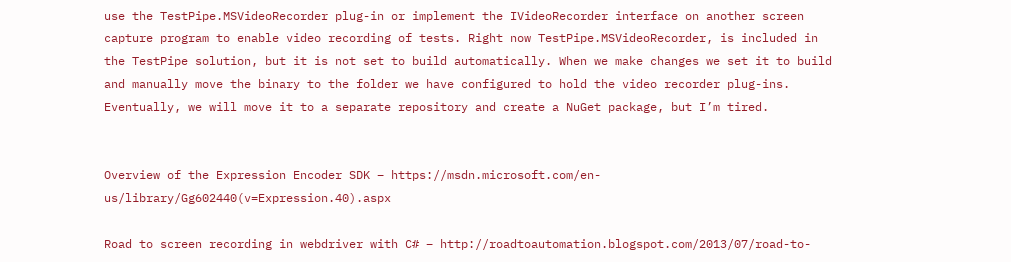use the TestPipe.MSVideoRecorder plug-in or implement the IVideoRecorder interface on another screen capture program to enable video recording of tests. Right now TestPipe.MSVideoRecorder, is included in the TestPipe solution, but it is not set to build automatically. When we make changes we set it to build and manually move the binary to the folder we have configured to hold the video recorder plug-ins. Eventually, we will move it to a separate repository and create a NuGet package, but I’m tired.


Overview of the Expression Encoder SDK – https://msdn.microsoft.com/en-us/library/Gg602440(v=Expression.40).aspx

Road to screen recording in webdriver with C# – http://roadtoautomation.blogspot.com/2013/07/road-to-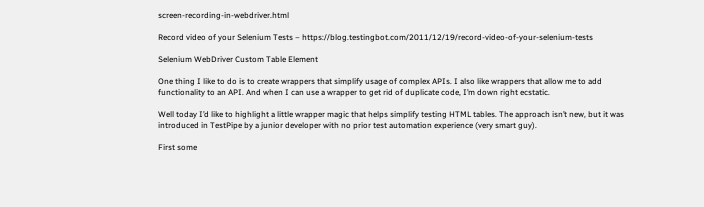screen-recording-in-webdriver.html

Record video of your Selenium Tests – https://blog.testingbot.com/2011/12/19/record-video-of-your-selenium-tests

Selenium WebDriver Custom Table Element

One thing I like to do is to create wrappers that simplify usage of complex APIs. I also like wrappers that allow me to add functionality to an API. And when I can use a wrapper to get rid of duplicate code, I’m down right ecstatic.

Well today I’d like to highlight a little wrapper magic that helps simplify testing HTML tables. The approach isn’t new, but it was introduced in TestPipe by a junior developer with no prior test automation experience (very smart guy).

First some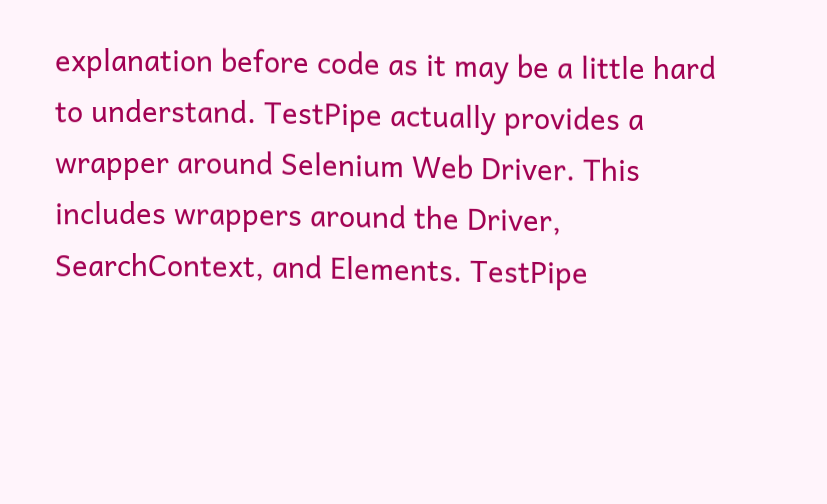explanation before code as it may be a little hard to understand. TestPipe actually provides a wrapper around Selenium Web Driver. This includes wrappers around the Driver, SearchContext, and Elements. TestPipe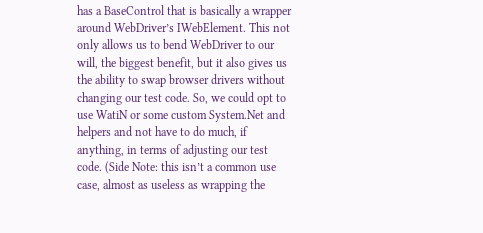has a BaseControl that is basically a wrapper around WebDriver’s IWebElement. This not only allows us to bend WebDriver to our will, the biggest benefit, but it also gives us the ability to swap browser drivers without changing our test code. So, we could opt to use WatiN or some custom System.Net and helpers and not have to do much, if anything, in terms of adjusting our test code. (Side Note: this isn’t a common use case, almost as useless as wrapping the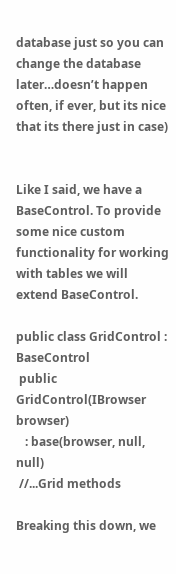database just so you can change the database later…doesn’t happen often, if ever, but its nice that its there just in case)


Like I said, we have a BaseControl. To provide some nice custom functionality for working with tables we will extend BaseControl.

public class GridControl : BaseControl
 public GridControl(IBrowser browser)
   : base(browser, null, null)
 //...Grid methods

Breaking this down, we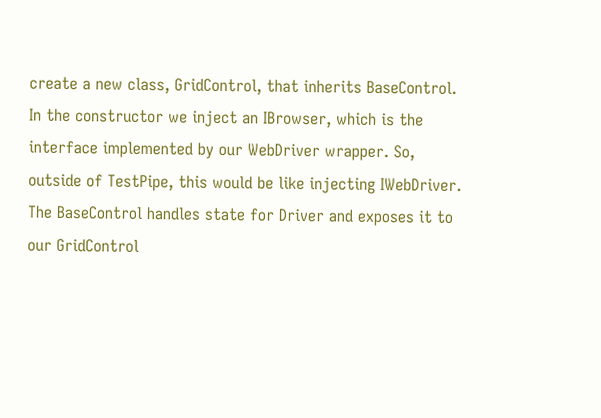create a new class, GridControl, that inherits BaseControl. In the constructor we inject an IBrowser, which is the interface implemented by our WebDriver wrapper. So, outside of TestPipe, this would be like injecting IWebDriver. The BaseControl handles state for Driver and exposes it to our GridControl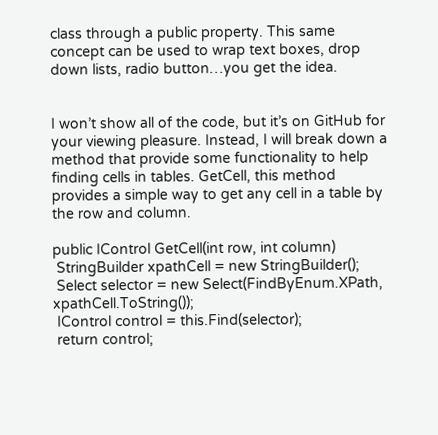class through a public property. This same concept can be used to wrap text boxes, drop down lists, radio button…you get the idea.


I won’t show all of the code, but it’s on GitHub for your viewing pleasure. Instead, I will break down a method that provide some functionality to help finding cells in tables. GetCell, this method provides a simple way to get any cell in a table by the row and column.

public IControl GetCell(int row, int column)
 StringBuilder xpathCell = new StringBuilder();
 Select selector = new Select(FindByEnum.XPath, xpathCell.ToString());
 IControl control = this.Find(selector);
 return control;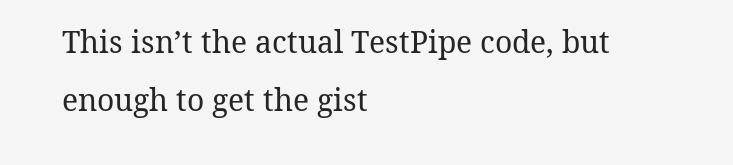This isn’t the actual TestPipe code, but enough to get the gist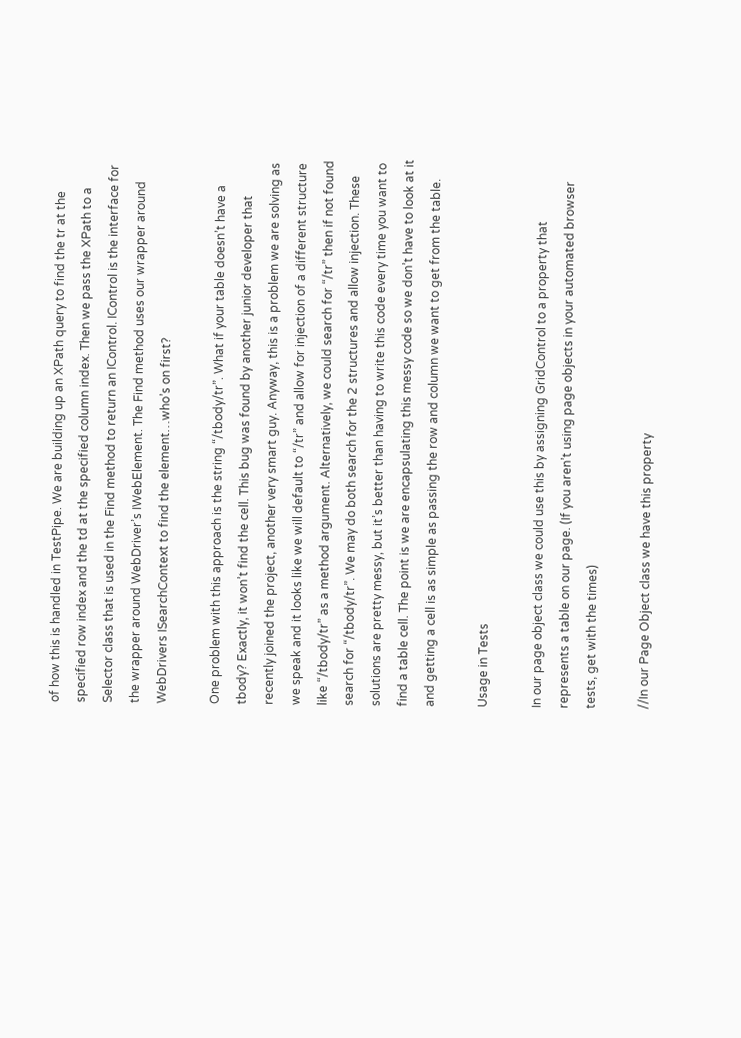of how this is handled in TestPipe. We are building up an XPath query to find the tr at the specified row index and the td at the specified column index. Then we pass the XPath to a Selector class that is used in the Find method to return an IControl. IControl is the interface for the wrapper around WebDriver’s IWebElement. The Find method uses our wrapper around WebDrivers ISearchContext to find the element…who’s on first?

One problem with this approach is the string “/tbody/tr”. What if your table doesn’t have a tbody? Exactly, it won’t find the cell. This bug was found by another junior developer that recently joined the project, another very smart guy. Anyway, this is a problem we are solving as we speak and it looks like we will default to “/tr” and allow for injection of a different structure like “/tbody/tr” as a method argument. Alternatively, we could search for “/tr” then if not found search for “/tbody/tr”. We may do both search for the 2 structures and allow injection. These solutions are pretty messy, but it’s better than having to write this code every time you want to find a table cell. The point is we are encapsulating this messy code so we don’t have to look at it and getting a cell is as simple as passing the row and column we want to get from the table.

Usage in Tests

In our page object class we could use this by assigning GridControl to a property that represents a table on our page. (If you aren’t using page objects in your automated browser tests, get with the times)

//In our Page Object class we have this property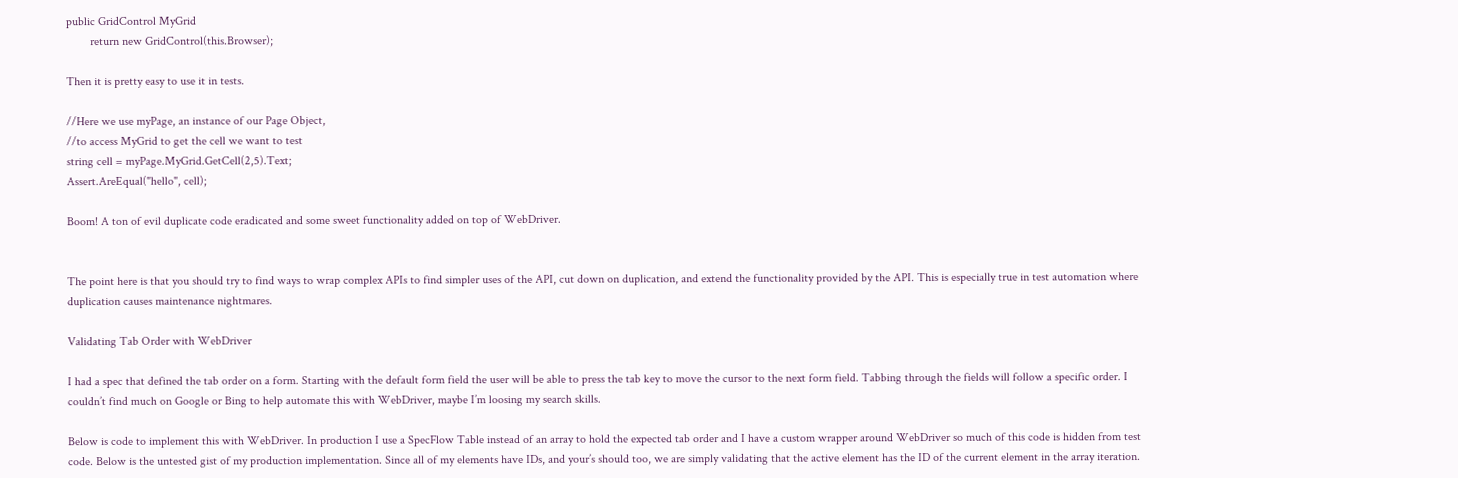public GridControl MyGrid
        return new GridControl(this.Browser);

Then it is pretty easy to use it in tests.

//Here we use myPage, an instance of our Page Object,
//to access MyGrid to get the cell we want to test
string cell = myPage.MyGrid.GetCell(2,5).Text;
Assert.AreEqual("hello", cell);

Boom! A ton of evil duplicate code eradicated and some sweet functionality added on top of WebDriver.


The point here is that you should try to find ways to wrap complex APIs to find simpler uses of the API, cut down on duplication, and extend the functionality provided by the API. This is especially true in test automation where duplication causes maintenance nightmares.

Validating Tab Order with WebDriver

I had a spec that defined the tab order on a form. Starting with the default form field the user will be able to press the tab key to move the cursor to the next form field. Tabbing through the fields will follow a specific order. I couldn’t find much on Google or Bing to help automate this with WebDriver, maybe I’m loosing my search skills.

Below is code to implement this with WebDriver. In production I use a SpecFlow Table instead of an array to hold the expected tab order and I have a custom wrapper around WebDriver so much of this code is hidden from test code. Below is the untested gist of my production implementation. Since all of my elements have IDs, and your’s should too, we are simply validating that the active element has the ID of the current element in the array iteration.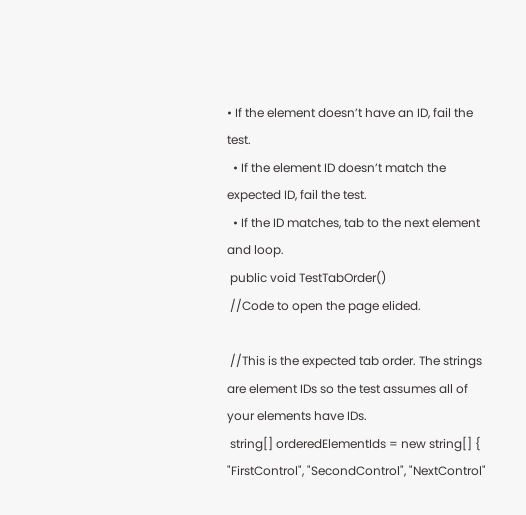• If the element doesn’t have an ID, fail the test.
  • If the element ID doesn’t match the expected ID, fail the test.
  • If the ID matches, tab to the next element and loop.
 public void TestTabOrder()
 //Code to open the page elided.

 //This is the expected tab order. The strings are element IDs so the test assumes all of your elements have IDs.
 string[] orderedElementIds = new string[] { "FirstControl", "SecondControl", "NextControl"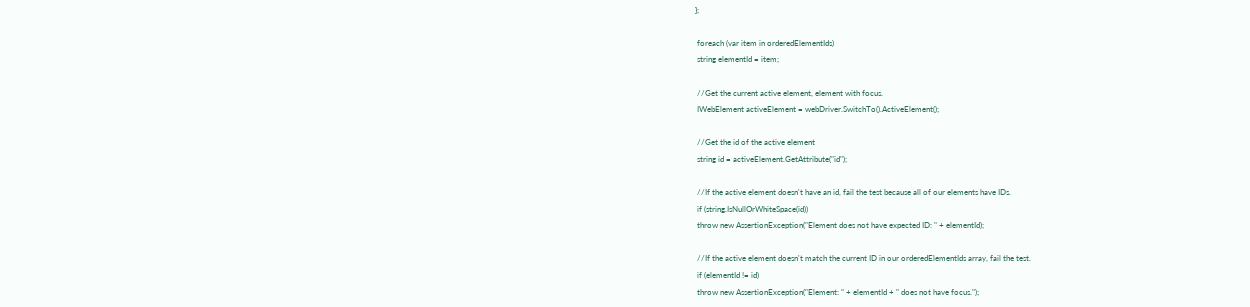};

 foreach (var item in orderedElementIds)
 string elementId = item;

 //Get the current active element, element with focus.
 IWebElement activeElement = webDriver.SwitchTo().ActiveElement();

 //Get the id of the active element
 string id = activeElement.GetAttribute("id");

 //If the active element doesn't have an id, fail the test because all of our elements have IDs.
 if (string.IsNullOrWhiteSpace(id))
 throw new AssertionException("Element does not have expected ID: " + elementId);

 //If the active element doesn't match the current ID in our orderedElementIds array, fail the test.
 if (elementId != id)
 throw new AssertionException("Element: " + elementId + " does not have focus.");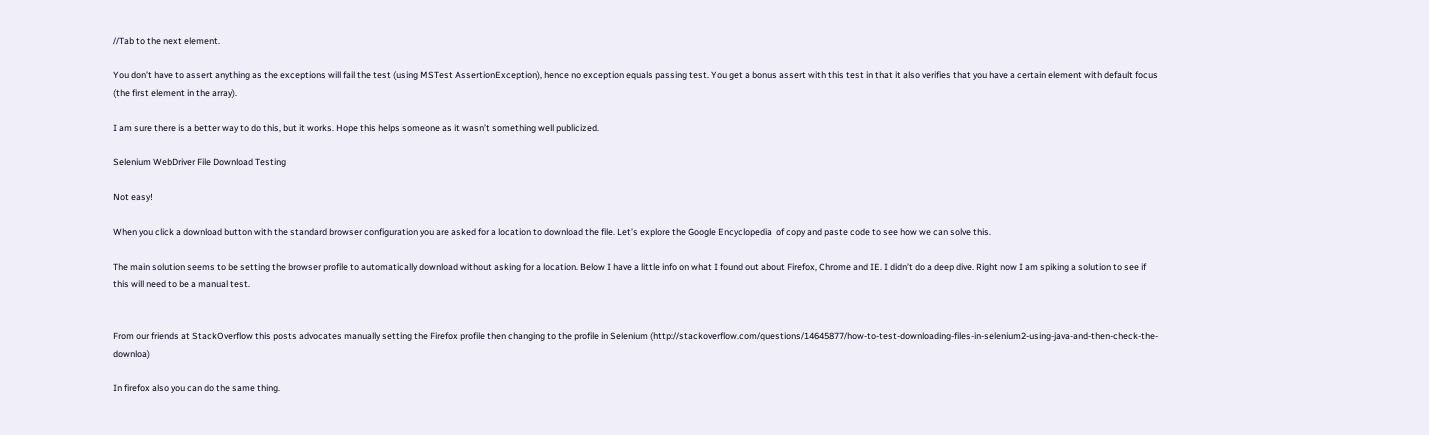//Tab to the next element.

You don’t have to assert anything as the exceptions will fail the test (using MSTest AssertionException), hence no exception equals passing test. You get a bonus assert with this test in that it also verifies that you have a certain element with default focus (the first element in the array).

I am sure there is a better way to do this, but it works. Hope this helps someone as it wasn’t something well publicized.

Selenium WebDriver File Download Testing

Not easy!

When you click a download button with the standard browser configuration you are asked for a location to download the file. Let’s explore the Google Encyclopedia  of copy and paste code to see how we can solve this.

The main solution seems to be setting the browser profile to automatically download without asking for a location. Below I have a little info on what I found out about Firefox, Chrome and IE. I didn’t do a deep dive. Right now I am spiking a solution to see if this will need to be a manual test.


From our friends at StackOverflow this posts advocates manually setting the Firefox profile then changing to the profile in Selenium (http://stackoverflow.com/questions/14645877/how-to-test-downloading-files-in-selenium2-using-java-and-then-check-the-downloa)

In firefox also you can do the same thing.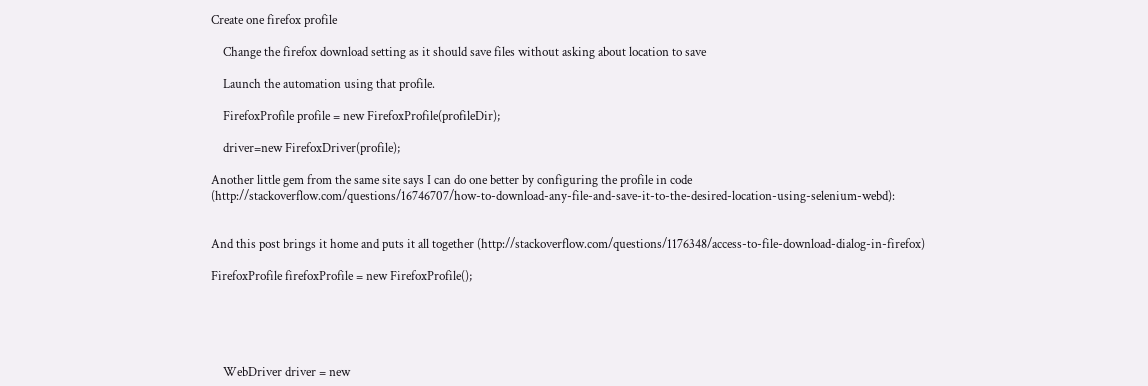Create one firefox profile

    Change the firefox download setting as it should save files without asking about location to save

    Launch the automation using that profile.

    FirefoxProfile profile = new FirefoxProfile(profileDir);

    driver=new FirefoxDriver(profile);

Another little gem from the same site says I can do one better by configuring the profile in code (http://stackoverflow.com/questions/16746707/how-to-download-any-file-and-save-it-to-the-desired-location-using-selenium-webd):


And this post brings it home and puts it all together (http://stackoverflow.com/questions/1176348/access-to-file-download-dialog-in-firefox)

FirefoxProfile firefoxProfile = new FirefoxProfile();





    WebDriver driver = new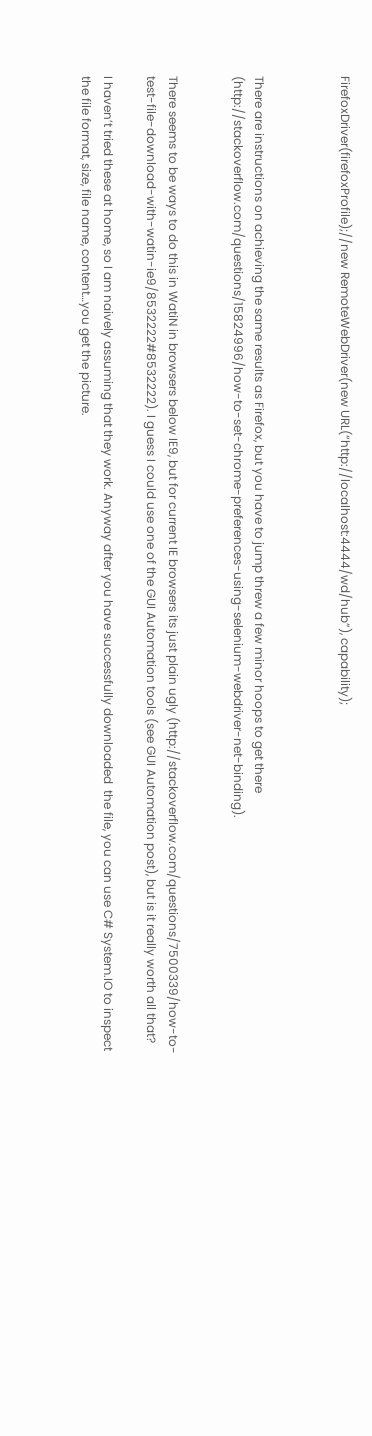FirefoxDriver(firefoxProfile);//new RemoteWebDriver(new URL(“http://localhost:4444/wd/hub”), capability);



There are instructions on achieving the same results as Firefox, but you have to jump threw a few minor hoops to get there (http://stackoverflow.com/questions/15824996/how-to-set-chrome-preferences-using-selenium-webdriver-net-binding).


There seems to be ways to do this in WatiN in browsers below IE9, but for current IE browsers its just plain ugly (http://stackoverflow.com/questions/7500339/how-to-test-file-download-with-watin-ie9/8532222#8532222). I guess I could use one of the GUI Automation tools (see GUI Automation post), but is it really worth all that?

I haven’t tried these at home, so I am naively assuming that they work. Anyway after you have successfully downloaded  the file, you can use C# System.IO to inspect the file format, size, file name, content…you get the picture.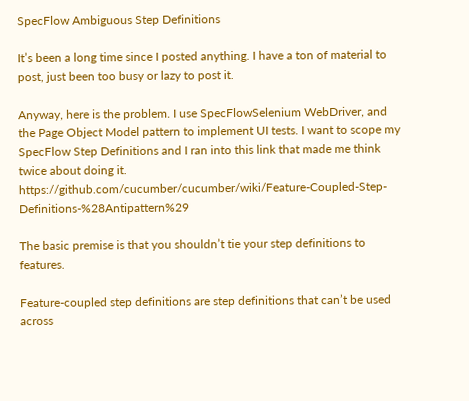SpecFlow Ambiguous Step Definitions

It’s been a long time since I posted anything. I have a ton of material to post, just been too busy or lazy to post it.

Anyway, here is the problem. I use SpecFlowSelenium WebDriver, and the Page Object Model pattern to implement UI tests. I want to scope my SpecFlow Step Definitions and I ran into this link that made me think twice about doing it. https://github.com/cucumber/cucumber/wiki/Feature-Coupled-Step-Definitions-%28Antipattern%29

The basic premise is that you shouldn’t tie your step definitions to features.

Feature-coupled step definitions are step definitions that can’t be used across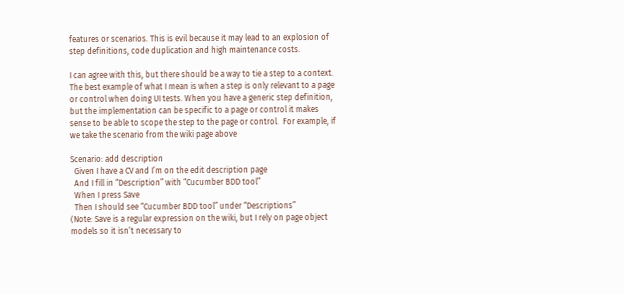features or scenarios. This is evil because it may lead to an explosion of step definitions, code duplication and high maintenance costs.

I can agree with this, but there should be a way to tie a step to a context. The best example of what I mean is when a step is only relevant to a page or control when doing UI tests. When you have a generic step definition, but the implementation can be specific to a page or control it makes sense to be able to scope the step to the page or control.  For example, if we take the scenario from the wiki page above

Scenario: add description
  Given I have a CV and I’m on the edit description page
  And I fill in “Description” with “Cucumber BDD tool”
  When I press Save
  Then I should see “Cucumber BDD tool” under “Descriptions”
(Note: Save is a regular expression on the wiki, but I rely on page object models so it isn’t necessary to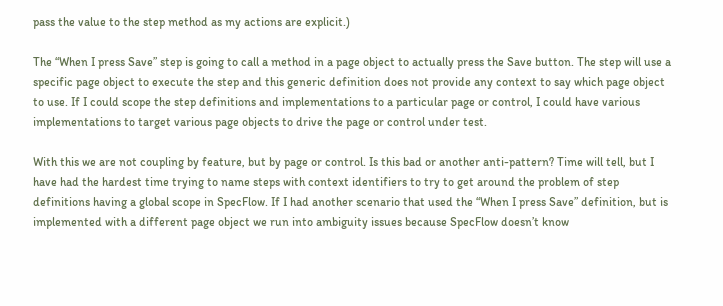pass the value to the step method as my actions are explicit.)

The “When I press Save” step is going to call a method in a page object to actually press the Save button. The step will use a specific page object to execute the step and this generic definition does not provide any context to say which page object to use. If I could scope the step definitions and implementations to a particular page or control, I could have various implementations to target various page objects to drive the page or control under test.

With this we are not coupling by feature, but by page or control. Is this bad or another anti-pattern? Time will tell, but I have had the hardest time trying to name steps with context identifiers to try to get around the problem of step definitions having a global scope in SpecFlow. If I had another scenario that used the “When I press Save” definition, but is implemented with a different page object we run into ambiguity issues because SpecFlow doesn’t know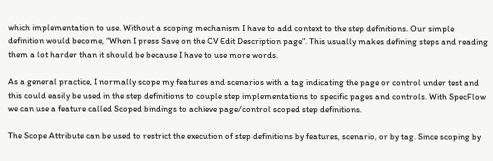which implementation to use. Without a scoping mechanism I have to add context to the step definitions. Our simple definition would become, “When I press Save on the CV Edit Description page”. This usually makes defining steps and reading them a lot harder than it should be because I have to use more words.

As a general practice, I normally scope my features and scenarios with a tag indicating the page or control under test and this could easily be used in the step definitions to couple step implementations to specific pages and controls. With SpecFlow we can use a feature called Scoped bindings to achieve page/control scoped step definitions.

The Scope Attribute can be used to restrict the execution of step definitions by features, scenario, or by tag. Since scoping by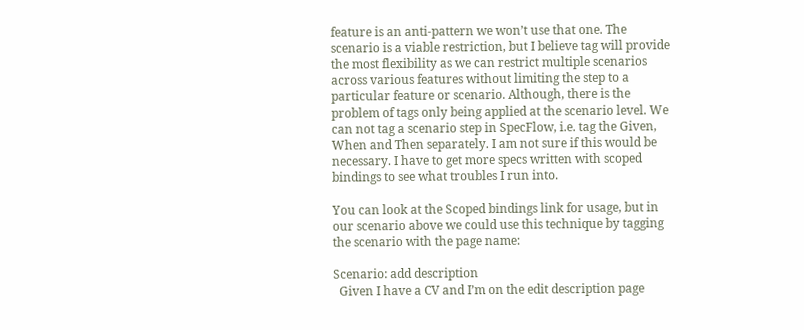feature is an anti-pattern we won’t use that one. The scenario is a viable restriction, but I believe tag will provide the most flexibility as we can restrict multiple scenarios across various features without limiting the step to a particular feature or scenario. Although, there is the problem of tags only being applied at the scenario level. We can not tag a scenario step in SpecFlow, i.e. tag the Given, When and Then separately. I am not sure if this would be necessary. I have to get more specs written with scoped bindings to see what troubles I run into.

You can look at the Scoped bindings link for usage, but in our scenario above we could use this technique by tagging the scenario with the page name:

Scenario: add description
  Given I have a CV and I’m on the edit description page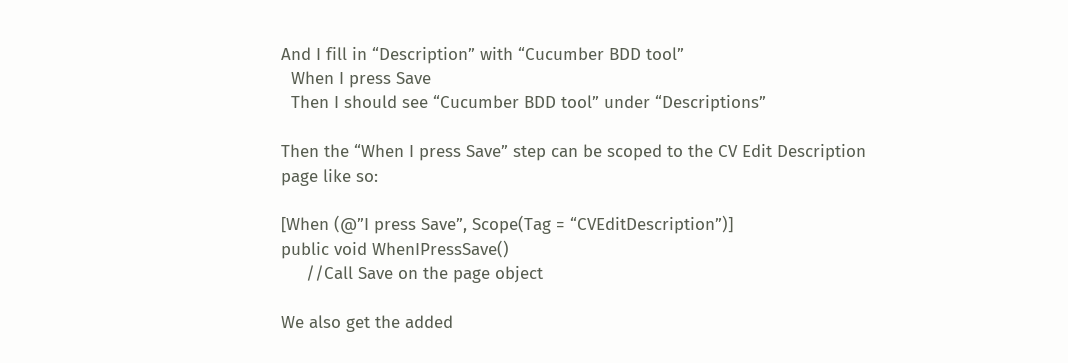And I fill in “Description” with “Cucumber BDD tool”
  When I press Save
  Then I should see “Cucumber BDD tool” under “Descriptions”

Then the “When I press Save” step can be scoped to the CV Edit Description page like so:

[When (@”I press Save”, Scope(Tag = “CVEditDescription”)]
public void WhenIPressSave()
     //Call Save on the page object

We also get the added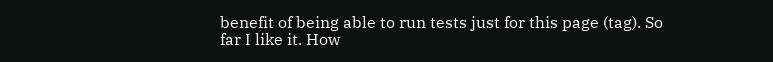benefit of being able to run tests just for this page (tag). So far I like it. How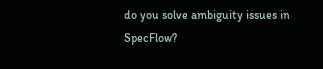do you solve ambiguity issues in SpecFlow?